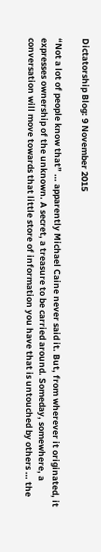Dictatorship Blog: 9 November 2015

“Not a lot of people know that” … apparently Michael Caine never said it. But, from wherever it originated, it expresses ownership of the unknown. A secret, a treasure to be carried around. Someday, somewhere, a conversation will move towards that little store of information you have that is untouched by others … the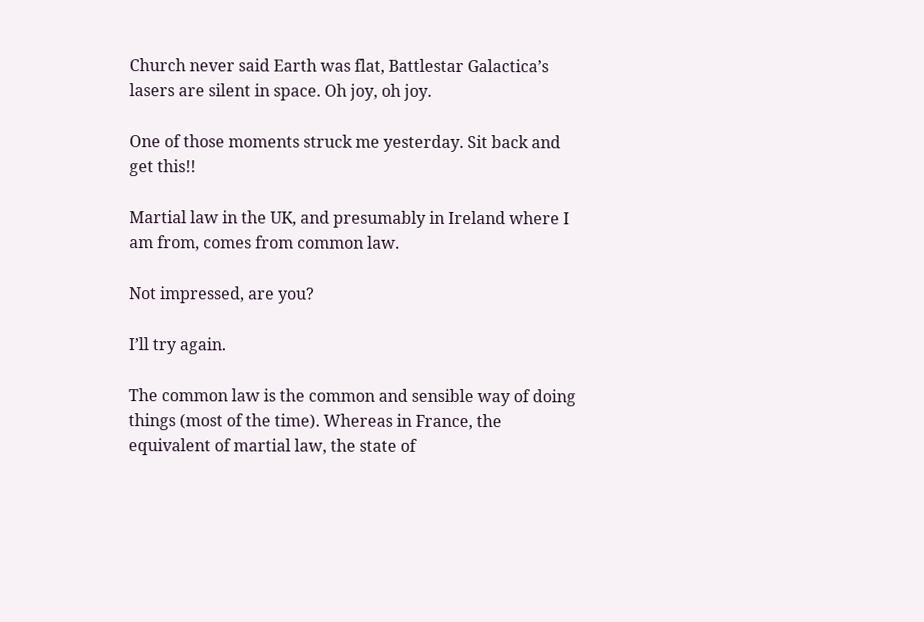Church never said Earth was flat, Battlestar Galactica’s lasers are silent in space. Oh joy, oh joy.

One of those moments struck me yesterday. Sit back and get this!!

Martial law in the UK, and presumably in Ireland where I am from, comes from common law.

Not impressed, are you?

I’ll try again.

The common law is the common and sensible way of doing things (most of the time). Whereas in France, the equivalent of martial law, the state of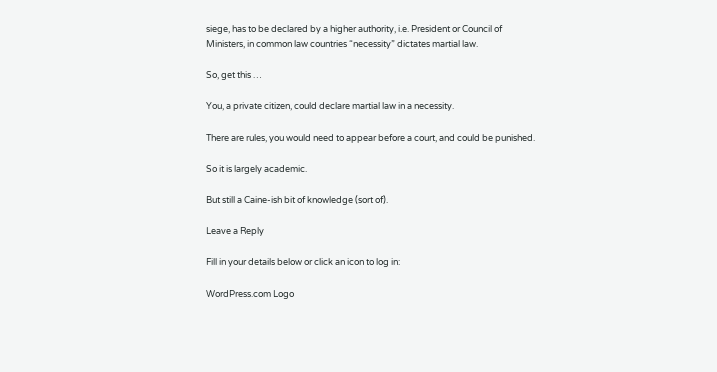siege, has to be declared by a higher authority, i.e. President or Council of Ministers, in common law countries “necessity” dictates martial law.

So, get this …

You, a private citizen, could declare martial law in a necessity.

There are rules, you would need to appear before a court, and could be punished.

So it is largely academic.

But still a Caine-ish bit of knowledge (sort of).

Leave a Reply

Fill in your details below or click an icon to log in:

WordPress.com Logo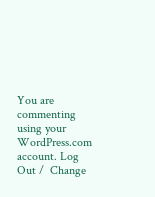You are commenting using your WordPress.com account. Log Out /  Change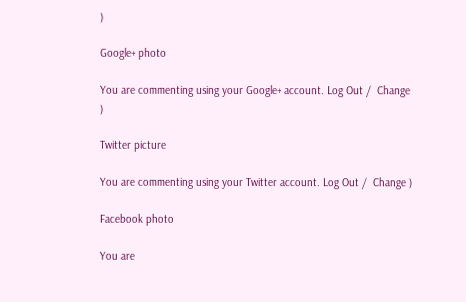)

Google+ photo

You are commenting using your Google+ account. Log Out /  Change )

Twitter picture

You are commenting using your Twitter account. Log Out /  Change )

Facebook photo

You are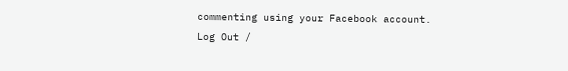commenting using your Facebook account. Log Out /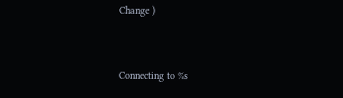Change )


Connecting to %s